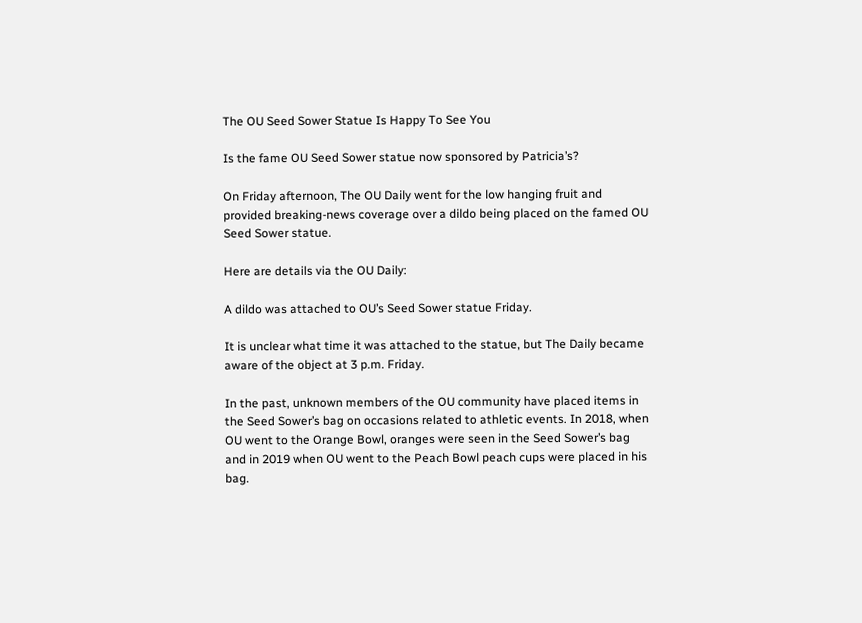The OU Seed Sower Statue Is Happy To See You

Is the fame OU Seed Sower statue now sponsored by Patricia’s?

On Friday afternoon, The OU Daily went for the low hanging fruit and provided breaking-news coverage over a dildo being placed on the famed OU Seed Sower statue.

Here are details via the OU Daily:

A dildo was attached to OU’s Seed Sower statue Friday.

It is unclear what time it was attached to the statue, but The Daily became aware of the object at 3 p.m. Friday.

In the past, unknown members of the OU community have placed items in the Seed Sower’s bag on occasions related to athletic events. In 2018, when OU went to the Orange Bowl, oranges were seen in the Seed Sower’s bag and in 2019 when OU went to the Peach Bowl peach cups were placed in his bag.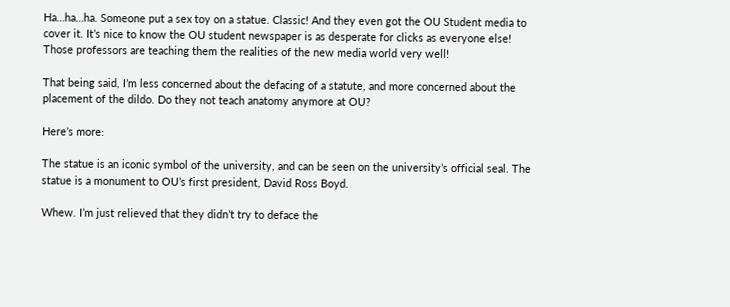Ha…ha…ha. Someone put a sex toy on a statue. Classic! And they even got the OU Student media to cover it. It’s nice to know the OU student newspaper is as desperate for clicks as everyone else! Those professors are teaching them the realities of the new media world very well!

That being said, I’m less concerned about the defacing of a statute, and more concerned about the placement of the dildo. Do they not teach anatomy anymore at OU?

Here’s more:

The statue is an iconic symbol of the university, and can be seen on the university’s official seal. The statue is a monument to OU’s first president, David Ross Boyd.

Whew. I’m just relieved that they didn’t try to deface the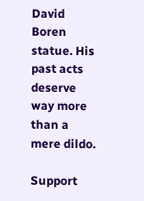David Boren statue. His past acts deserve way more than a mere dildo.

Support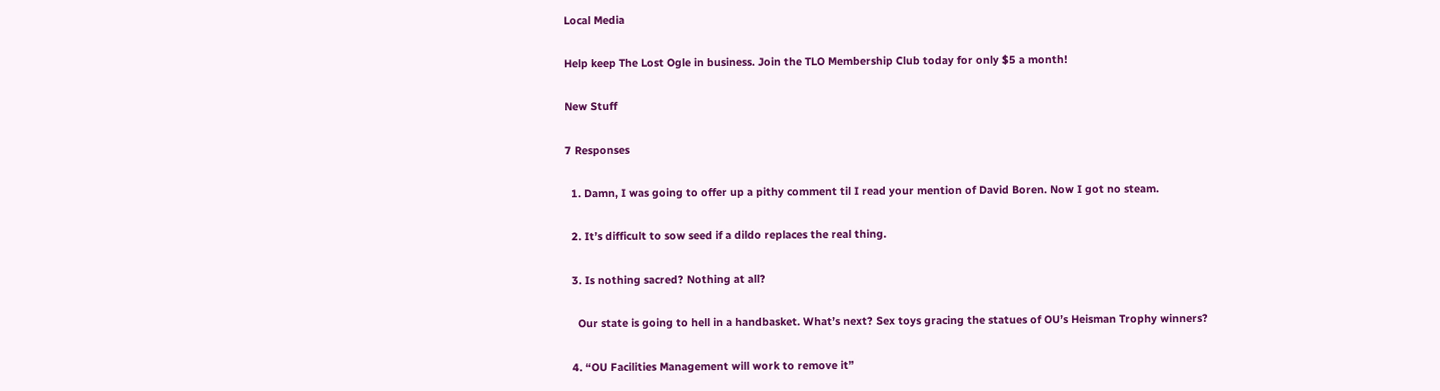Local Media

Help keep The Lost Ogle in business. Join the TLO Membership Club today for only $5 a month!

New Stuff

7 Responses

  1. Damn, I was going to offer up a pithy comment til I read your mention of David Boren. Now I got no steam.

  2. It’s difficult to sow seed if a dildo replaces the real thing.

  3. Is nothing sacred? Nothing at all?

    Our state is going to hell in a handbasket. What’s next? Sex toys gracing the statues of OU’s Heisman Trophy winners?

  4. “OU Facilities Management will work to remove it”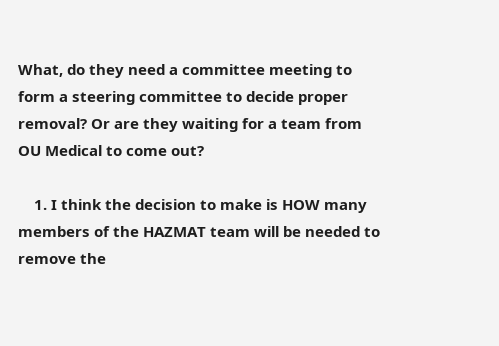What, do they need a committee meeting to form a steering committee to decide proper removal? Or are they waiting for a team from OU Medical to come out?

    1. I think the decision to make is HOW many members of the HAZMAT team will be needed to remove the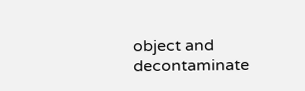object and decontaminate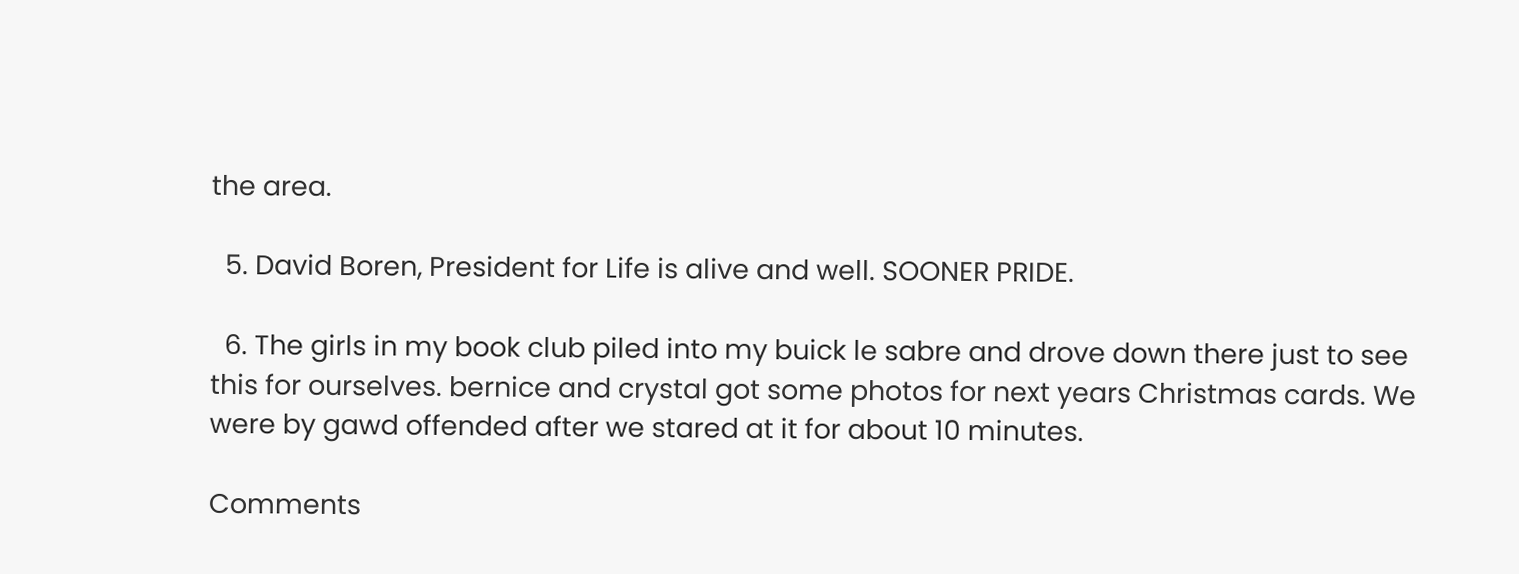the area.

  5. David Boren, President for Life is alive and well. SOONER PRIDE.

  6. The girls in my book club piled into my buick le sabre and drove down there just to see this for ourselves. bernice and crystal got some photos for next years Christmas cards. We were by gawd offended after we stared at it for about 10 minutes.

Comments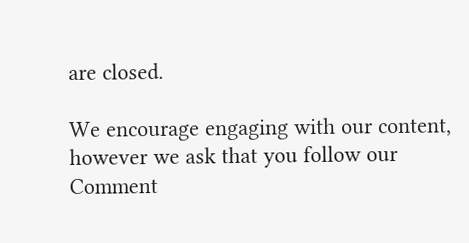are closed.

We encourage engaging with our content, however we ask that you follow our Comment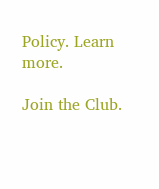Policy. Learn more.

Join the Club.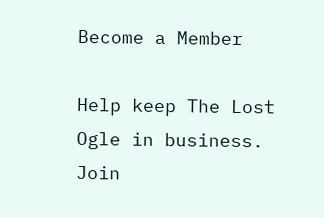Become a Member

Help keep The Lost Ogle in business. Join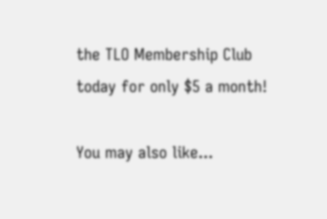the TLO Membership Club today for only $5 a month!

You may also like...